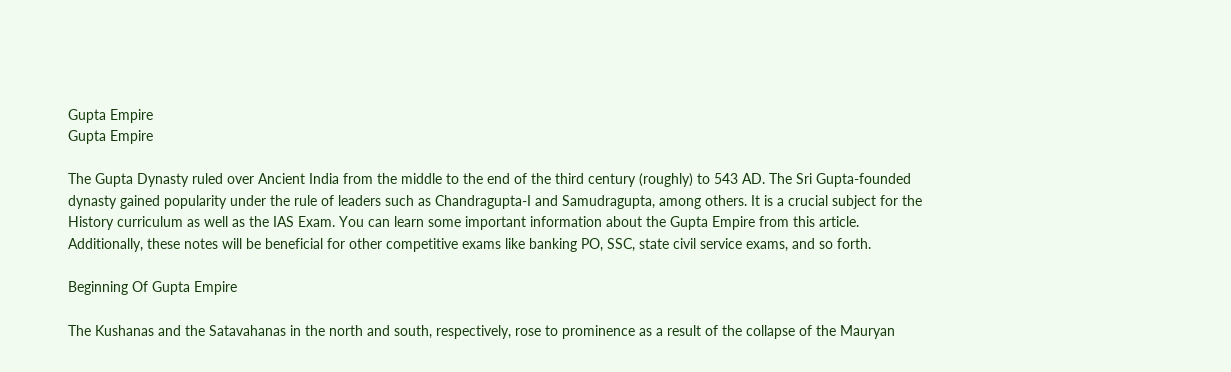Gupta Empire
Gupta Empire

The Gupta Dynasty ruled over Ancient India from the middle to the end of the third century (roughly) to 543 AD. The Sri Gupta-founded dynasty gained popularity under the rule of leaders such as Chandragupta-I and Samudragupta, among others. It is a crucial subject for the History curriculum as well as the IAS Exam. You can learn some important information about the Gupta Empire from this article. Additionally, these notes will be beneficial for other competitive exams like banking PO, SSC, state civil service exams, and so forth.

Beginning Of Gupta Empire

The Kushanas and the Satavahanas in the north and south, respectively, rose to prominence as a result of the collapse of the Mauryan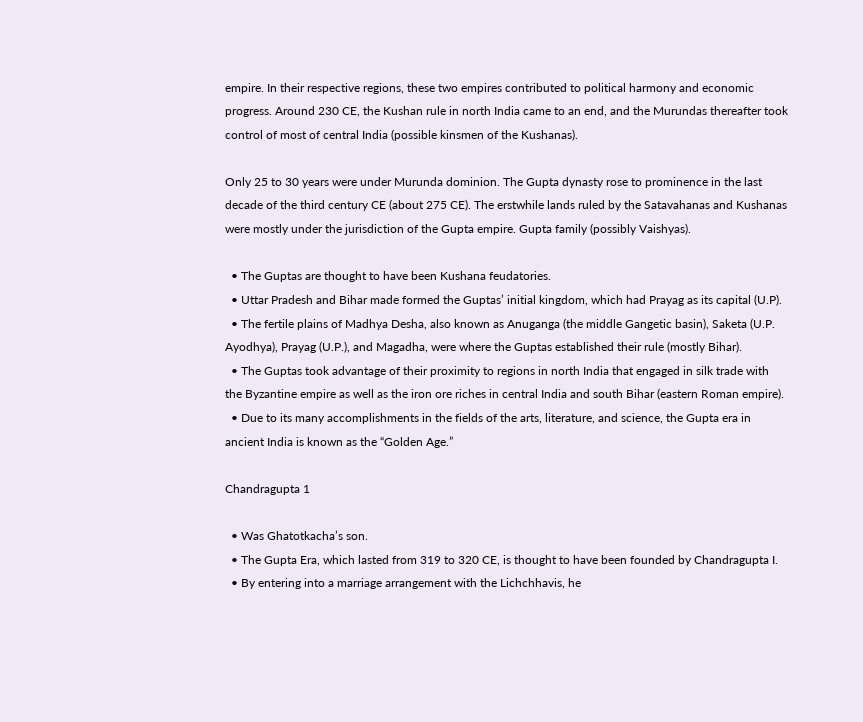empire. In their respective regions, these two empires contributed to political harmony and economic progress. Around 230 CE, the Kushan rule in north India came to an end, and the Murundas thereafter took control of most of central India (possible kinsmen of the Kushanas).

Only 25 to 30 years were under Murunda dominion. The Gupta dynasty rose to prominence in the last decade of the third century CE (about 275 CE). The erstwhile lands ruled by the Satavahanas and Kushanas were mostly under the jurisdiction of the Gupta empire. Gupta family (possibly Vaishyas).

  • The Guptas are thought to have been Kushana feudatories.
  • Uttar Pradesh and Bihar made formed the Guptas’ initial kingdom, which had Prayag as its capital (U.P).
  • The fertile plains of Madhya Desha, also known as Anuganga (the middle Gangetic basin), Saketa (U.P. Ayodhya), Prayag (U.P.), and Magadha, were where the Guptas established their rule (mostly Bihar).
  • The Guptas took advantage of their proximity to regions in north India that engaged in silk trade with the Byzantine empire as well as the iron ore riches in central India and south Bihar (eastern Roman empire).
  • Due to its many accomplishments in the fields of the arts, literature, and science, the Gupta era in ancient India is known as the “Golden Age.”

Chandragupta 1

  • Was Ghatotkacha’s son.
  • The Gupta Era, which lasted from 319 to 320 CE, is thought to have been founded by Chandragupta I.
  • By entering into a marriage arrangement with the Lichchhavis, he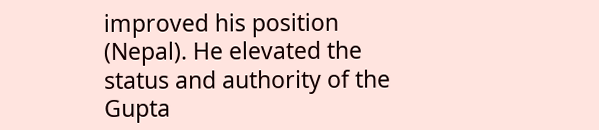improved his position (Nepal). He elevated the status and authority of the Gupta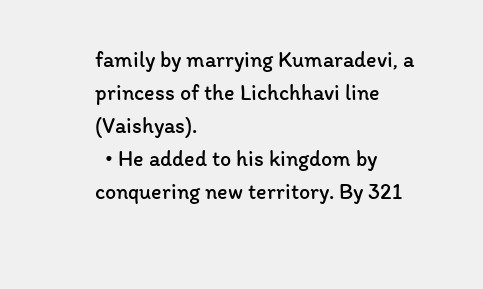family by marrying Kumaradevi, a princess of the Lichchhavi line (Vaishyas).
  • He added to his kingdom by conquering new territory. By 321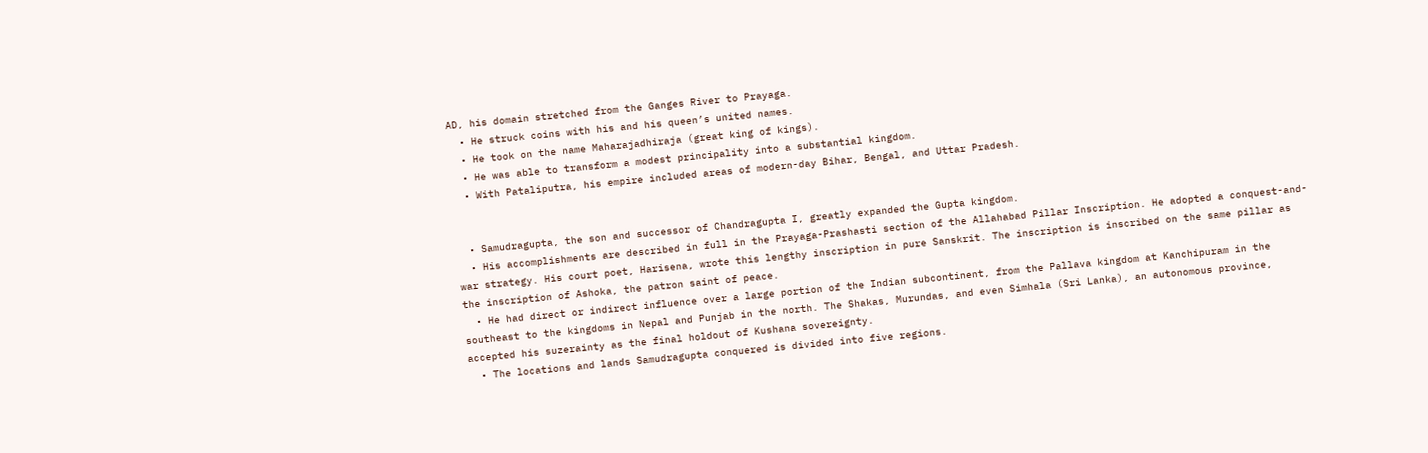AD, his domain stretched from the Ganges River to Prayaga.
  • He struck coins with his and his queen’s united names.
  • He took on the name Maharajadhiraja (great king of kings).
  • He was able to transform a modest principality into a substantial kingdom.
  • With Pataliputra, his empire included areas of modern-day Bihar, Bengal, and Uttar Pradesh.


  • Samudragupta, the son and successor of Chandragupta I, greatly expanded the Gupta kingdom.
  • His accomplishments are described in full in the Prayaga-Prashasti section of the Allahabad Pillar Inscription. He adopted a conquest-and-war strategy. His court poet, Harisena, wrote this lengthy inscription in pure Sanskrit. The inscription is inscribed on the same pillar as the inscription of Ashoka, the patron saint of peace.
  • He had direct or indirect influence over a large portion of the Indian subcontinent, from the Pallava kingdom at Kanchipuram in the southeast to the kingdoms in Nepal and Punjab in the north. The Shakas, Murundas, and even Simhala (Sri Lanka), an autonomous province, accepted his suzerainty as the final holdout of Kushana sovereignty.
  • The locations and lands Samudragupta conquered is divided into five regions.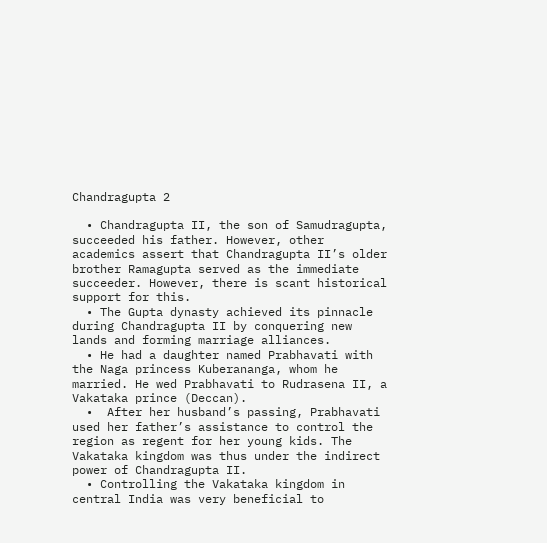Chandragupta 2

  • Chandragupta II, the son of Samudragupta, succeeded his father. However, other academics assert that Chandragupta II’s older brother Ramagupta served as the immediate succeeder. However, there is scant historical support for this.
  • The Gupta dynasty achieved its pinnacle during Chandragupta II by conquering new lands and forming marriage alliances.
  • He had a daughter named Prabhavati with the Naga princess Kuberananga, whom he married. He wed Prabhavati to Rudrasena II, a Vakataka prince (Deccan).
  •  After her husband’s passing, Prabhavati used her father’s assistance to control the region as regent for her young kids. The Vakataka kingdom was thus under the indirect power of Chandragupta II.
  • Controlling the Vakataka kingdom in central India was very beneficial to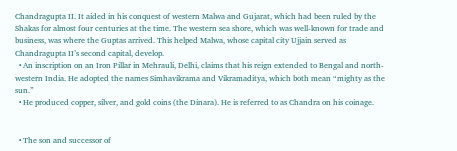Chandragupta II. It aided in his conquest of western Malwa and Gujarat, which had been ruled by the Shakas for almost four centuries at the time. The western sea shore, which was well-known for trade and business, was where the Guptas arrived. This helped Malwa, whose capital city Ujjain served as Chandragupta II’s second capital, develop.
  • An inscription on an Iron Pillar in Mehrauli, Delhi, claims that his reign extended to Bengal and north-western India. He adopted the names Simhavikrama and Vikramaditya, which both mean “mighty as the sun.”
  • He produced copper, silver, and gold coins (the Dinara). He is referred to as Chandra on his coinage.


  • The son and successor of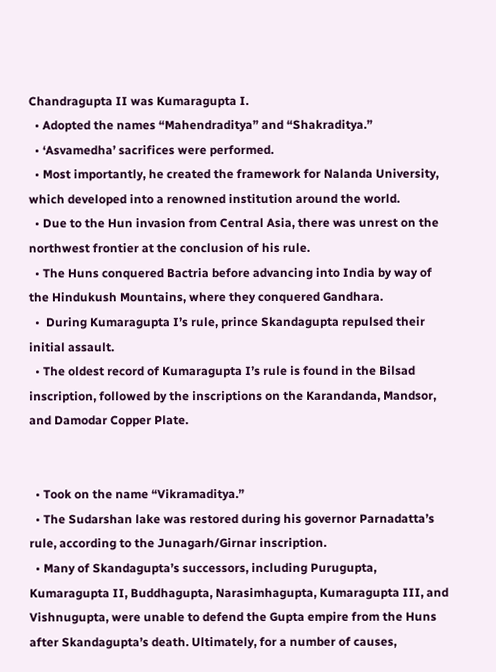Chandragupta II was Kumaragupta I.
  • Adopted the names “Mahendraditya” and “Shakraditya.”
  • ‘Asvamedha’ sacrifices were performed.
  • Most importantly, he created the framework for Nalanda University, which developed into a renowned institution around the world.
  • Due to the Hun invasion from Central Asia, there was unrest on the northwest frontier at the conclusion of his rule.
  • The Huns conquered Bactria before advancing into India by way of the Hindukush Mountains, where they conquered Gandhara.
  •  During Kumaragupta I’s rule, prince Skandagupta repulsed their initial assault.
  • The oldest record of Kumaragupta I’s rule is found in the Bilsad inscription, followed by the inscriptions on the Karandanda, Mandsor, and Damodar Copper Plate.


  • Took on the name “Vikramaditya.”
  • The Sudarshan lake was restored during his governor Parnadatta’s rule, according to the Junagarh/Girnar inscription.
  • Many of Skandagupta’s successors, including Purugupta, Kumaragupta II, Buddhagupta, Narasimhagupta, Kumaragupta III, and Vishnugupta, were unable to defend the Gupta empire from the Huns after Skandagupta’s death. Ultimately, for a number of causes,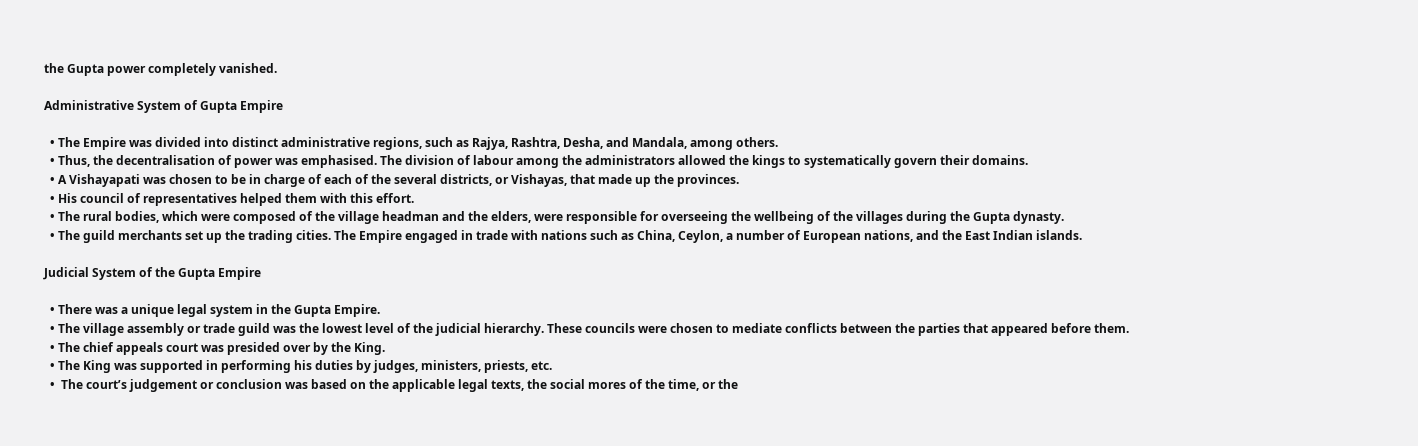the Gupta power completely vanished.

Administrative System of Gupta Empire

  • The Empire was divided into distinct administrative regions, such as Rajya, Rashtra, Desha, and Mandala, among others.
  • Thus, the decentralisation of power was emphasised. The division of labour among the administrators allowed the kings to systematically govern their domains.
  • A Vishayapati was chosen to be in charge of each of the several districts, or Vishayas, that made up the provinces.
  • His council of representatives helped them with this effort.
  • The rural bodies, which were composed of the village headman and the elders, were responsible for overseeing the wellbeing of the villages during the Gupta dynasty.
  • The guild merchants set up the trading cities. The Empire engaged in trade with nations such as China, Ceylon, a number of European nations, and the East Indian islands.

Judicial System of the Gupta Empire

  • There was a unique legal system in the Gupta Empire.
  • The village assembly or trade guild was the lowest level of the judicial hierarchy. These councils were chosen to mediate conflicts between the parties that appeared before them.
  • The chief appeals court was presided over by the King.
  • The King was supported in performing his duties by judges, ministers, priests, etc.
  •  The court’s judgement or conclusion was based on the applicable legal texts, the social mores of the time, or the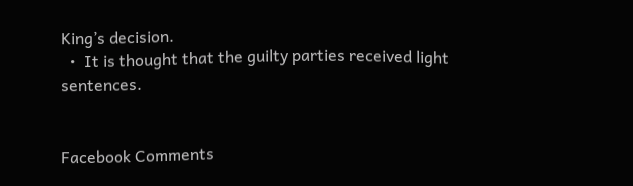King’s decision.
  •  It is thought that the guilty parties received light sentences.


Facebook Comments